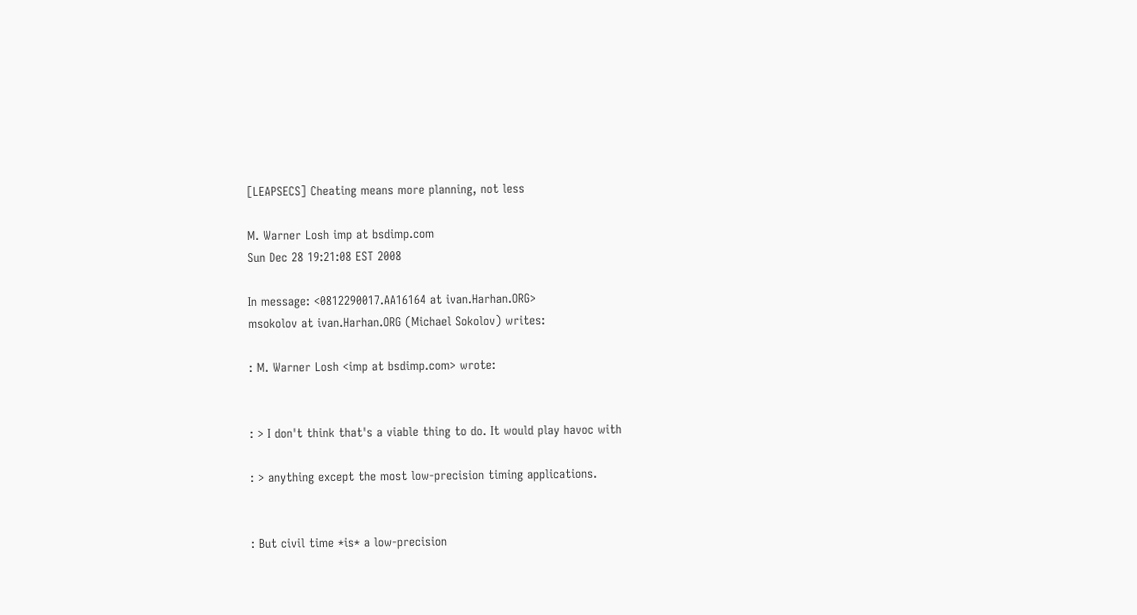[LEAPSECS] Cheating means more planning, not less

M. Warner Losh imp at bsdimp.com
Sun Dec 28 19:21:08 EST 2008

In message: <0812290017.AA16164 at ivan.Harhan.ORG>
msokolov at ivan.Harhan.ORG (Michael Sokolov) writes:

: M. Warner Losh <imp at bsdimp.com> wrote:


: > I don't think that's a viable thing to do. It would play havoc with

: > anything except the most low-precision timing applications.


: But civil time *is* a low-precision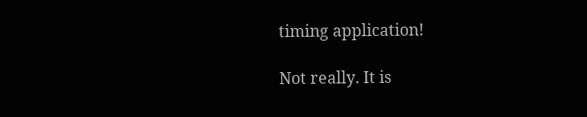timing application!

Not really. It is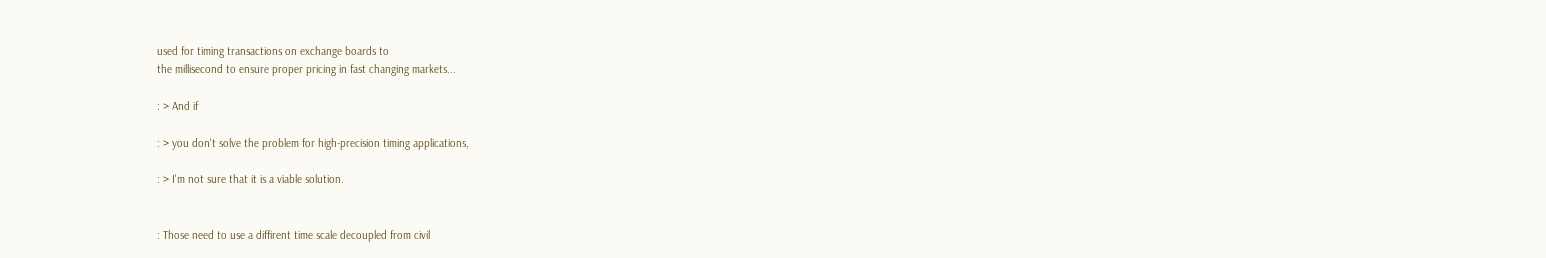used for timing transactions on exchange boards to
the millisecond to ensure proper pricing in fast changing markets...

: > And if

: > you don't solve the problem for high-precision timing applications,

: > I'm not sure that it is a viable solution.


: Those need to use a diffirent time scale decoupled from civil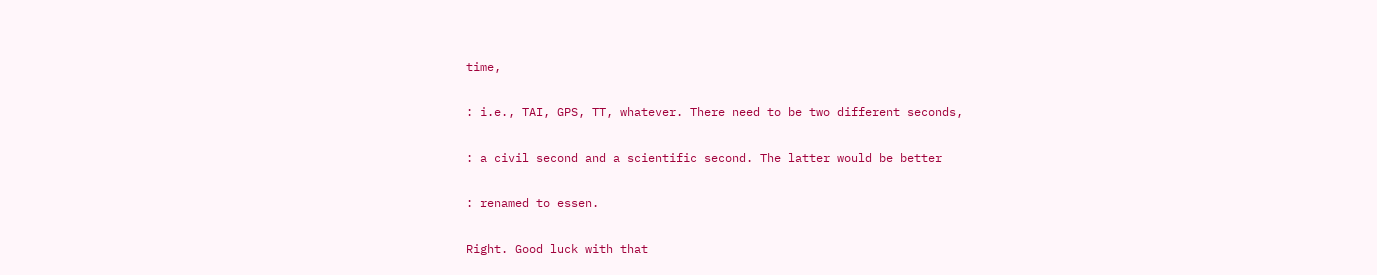time,

: i.e., TAI, GPS, TT, whatever. There need to be two different seconds,

: a civil second and a scientific second. The latter would be better

: renamed to essen.

Right. Good luck with that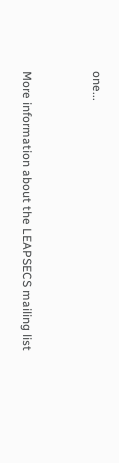one...


More information about the LEAPSECS mailing list